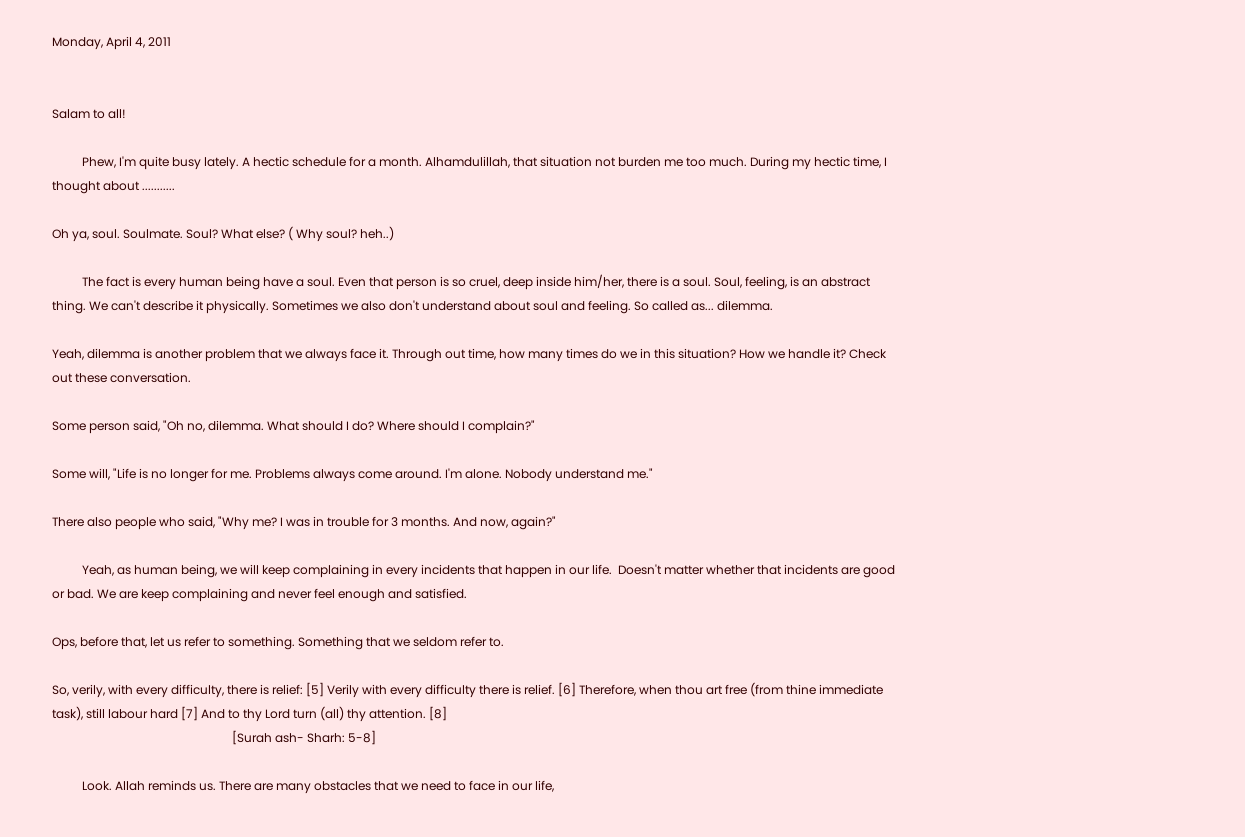Monday, April 4, 2011


Salam to all!

          Phew, I'm quite busy lately. A hectic schedule for a month. Alhamdulillah, that situation not burden me too much. During my hectic time, I thought about ...........

Oh ya, soul. Soulmate. Soul? What else? ( Why soul? heh..)

          The fact is every human being have a soul. Even that person is so cruel, deep inside him/her, there is a soul. Soul, feeling, is an abstract thing. We can't describe it physically. Sometimes we also don't understand about soul and feeling. So called as... dilemma.

Yeah, dilemma is another problem that we always face it. Through out time, how many times do we in this situation? How we handle it? Check out these conversation.

Some person said, "Oh no, dilemma. What should I do? Where should I complain?"

Some will, "Life is no longer for me. Problems always come around. I'm alone. Nobody understand me."

There also people who said, "Why me? I was in trouble for 3 months. And now, again?"

          Yeah, as human being, we will keep complaining in every incidents that happen in our life.  Doesn't matter whether that incidents are good or bad. We are keep complaining and never feel enough and satisfied.

Ops, before that, let us refer to something. Something that we seldom refer to.

So, verily, with every difficulty, there is relief: [5] Verily with every difficulty there is relief. [6] Therefore, when thou art free (from thine immediate task), still labour hard [7] And to thy Lord turn (all) thy attention. [8]
                                                            [Surah ash- Sharh: 5-8]

          Look. Allah reminds us. There are many obstacles that we need to face in our life,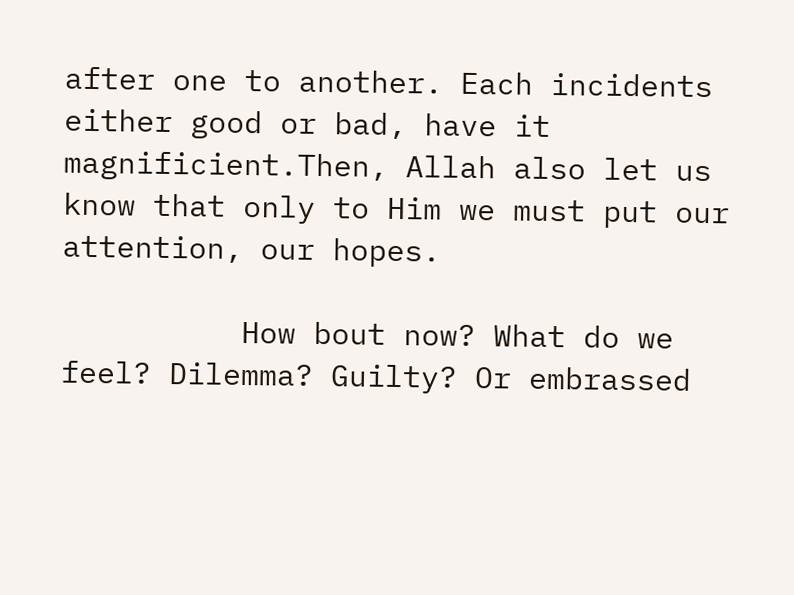after one to another. Each incidents either good or bad, have it magnificient.Then, Allah also let us know that only to Him we must put our attention, our hopes.

          How bout now? What do we feel? Dilemma? Guilty? Or embrassed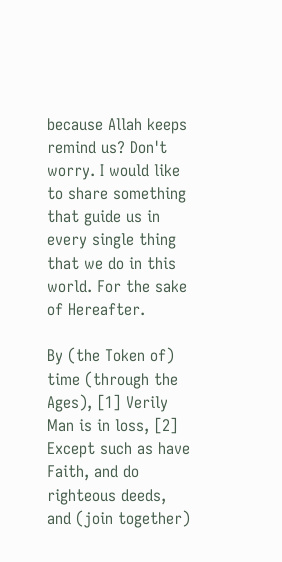because Allah keeps remind us? Don't worry. I would like to share something that guide us in every single thing that we do in this world. For the sake of Hereafter.

By (the Token of) time (through the Ages), [1] Verily Man is in loss, [2] Except such as have Faith, and do righteous deeds, and (join together)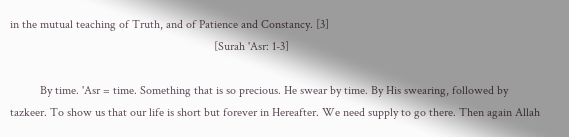in the mutual teaching of Truth, and of Patience and Constancy. [3]
                                                                    [Surah 'Asr: 1-3]

          By time. 'Asr = time. Something that is so precious. He swear by time. By His swearing, followed by tazkeer. To show us that our life is short but forever in Hereafter. We need supply to go there. Then again Allah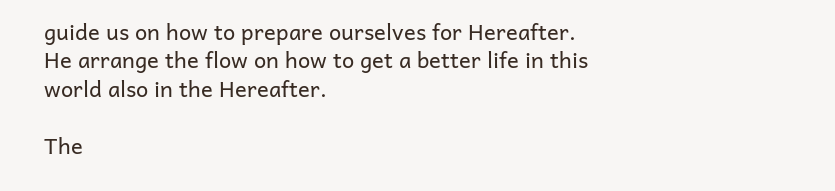guide us on how to prepare ourselves for Hereafter. He arrange the flow on how to get a better life in this world also in the Hereafter.

The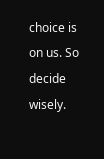choice is on us. So decide wisely.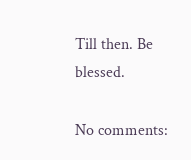Till then. Be blessed.

No comments: